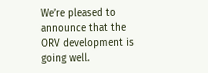We’re pleased to announce that the ORV development is going well.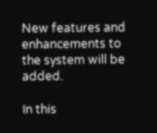New features and enhancements to the system will be added.

In this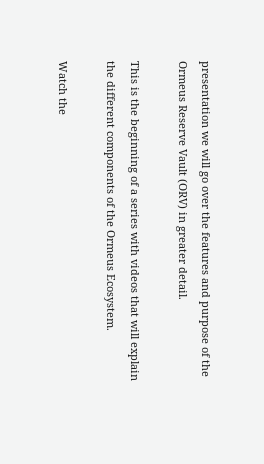presentation we will go over the features and purpose of the Ormeus Reserve Vault (ORV) in greater detail.

This is the beginning of a series with videos that will explain the different components of the Ormeus Ecosystem.

Watch the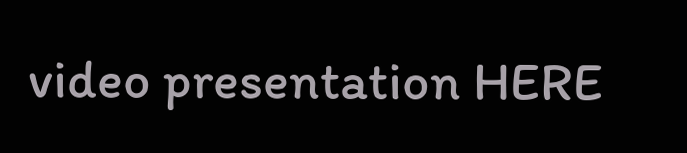video presentation HERE